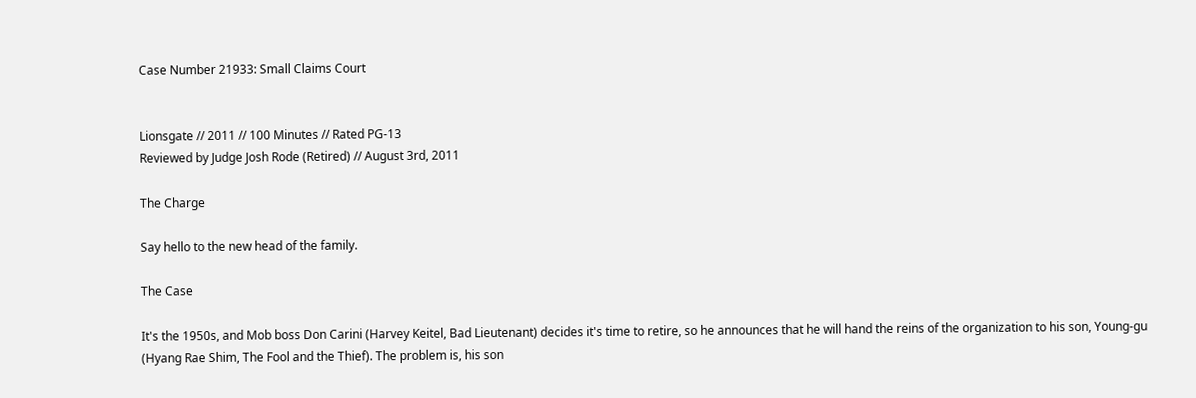Case Number 21933: Small Claims Court


Lionsgate // 2011 // 100 Minutes // Rated PG-13
Reviewed by Judge Josh Rode (Retired) // August 3rd, 2011

The Charge

Say hello to the new head of the family.

The Case

It's the 1950s, and Mob boss Don Carini (Harvey Keitel, Bad Lieutenant) decides it's time to retire, so he announces that he will hand the reins of the organization to his son, Young-gu (Hyang Rae Shim, The Fool and the Thief). The problem is, his son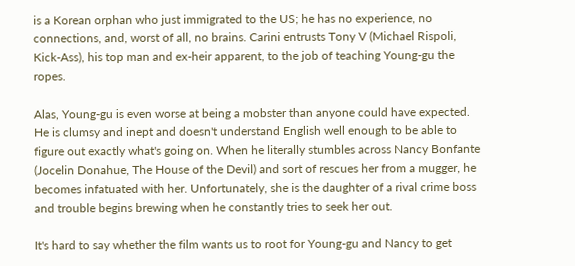is a Korean orphan who just immigrated to the US; he has no experience, no connections, and, worst of all, no brains. Carini entrusts Tony V (Michael Rispoli, Kick-Ass), his top man and ex-heir apparent, to the job of teaching Young-gu the ropes.

Alas, Young-gu is even worse at being a mobster than anyone could have expected. He is clumsy and inept and doesn't understand English well enough to be able to figure out exactly what's going on. When he literally stumbles across Nancy Bonfante (Jocelin Donahue, The House of the Devil) and sort of rescues her from a mugger, he becomes infatuated with her. Unfortunately, she is the daughter of a rival crime boss and trouble begins brewing when he constantly tries to seek her out.

It's hard to say whether the film wants us to root for Young-gu and Nancy to get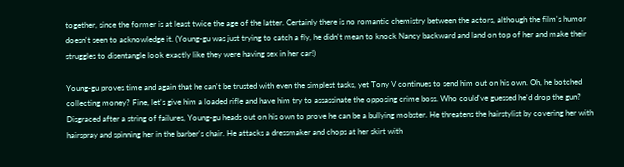together, since the former is at least twice the age of the latter. Certainly there is no romantic chemistry between the actors, although the film's humor doesn't seen to acknowledge it. (Young-gu was just trying to catch a fly, he didn't mean to knock Nancy backward and land on top of her and make their struggles to disentangle look exactly like they were having sex in her car!)

Young-gu proves time and again that he can't be trusted with even the simplest tasks, yet Tony V continues to send him out on his own. Oh, he botched collecting money? Fine, let's give him a loaded rifle and have him try to assassinate the opposing crime boss. Who could've guessed he'd drop the gun? Disgraced after a string of failures, Young-gu heads out on his own to prove he can be a bullying mobster. He threatens the hairstylist by covering her with hairspray and spinning her in the barber's chair. He attacks a dressmaker and chops at her skirt with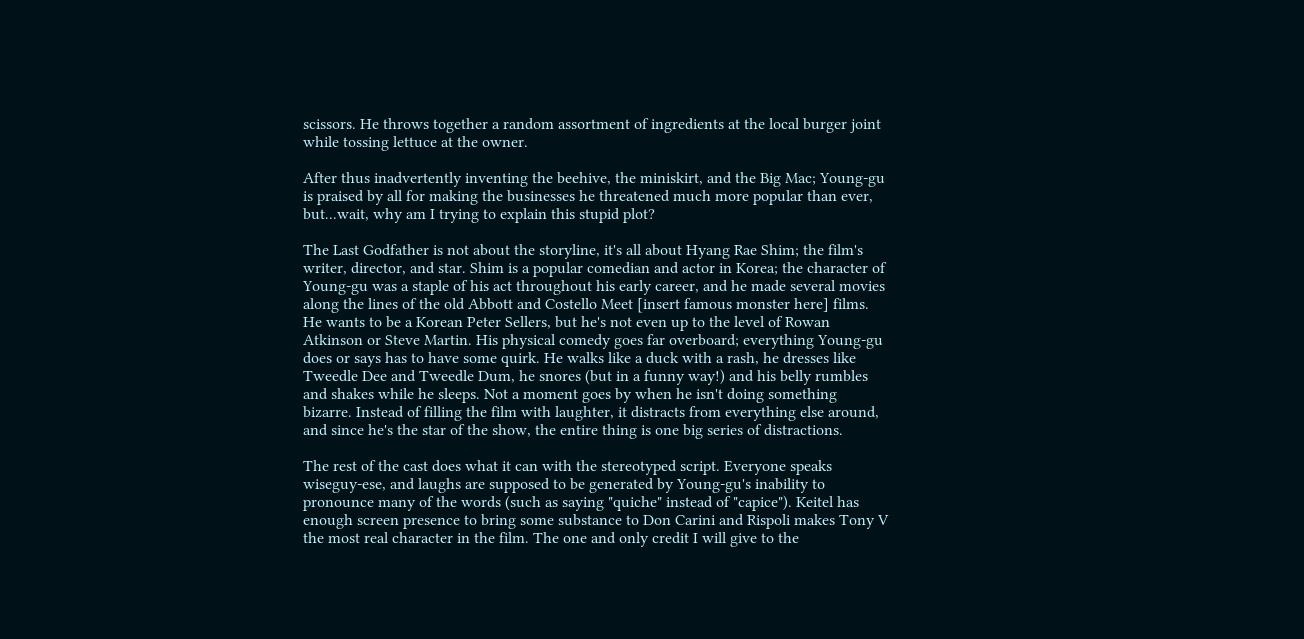scissors. He throws together a random assortment of ingredients at the local burger joint while tossing lettuce at the owner.

After thus inadvertently inventing the beehive, the miniskirt, and the Big Mac; Young-gu is praised by all for making the businesses he threatened much more popular than ever, but...wait, why am I trying to explain this stupid plot?

The Last Godfather is not about the storyline, it's all about Hyang Rae Shim; the film's writer, director, and star. Shim is a popular comedian and actor in Korea; the character of Young-gu was a staple of his act throughout his early career, and he made several movies along the lines of the old Abbott and Costello Meet [insert famous monster here] films. He wants to be a Korean Peter Sellers, but he's not even up to the level of Rowan Atkinson or Steve Martin. His physical comedy goes far overboard; everything Young-gu does or says has to have some quirk. He walks like a duck with a rash, he dresses like Tweedle Dee and Tweedle Dum, he snores (but in a funny way!) and his belly rumbles and shakes while he sleeps. Not a moment goes by when he isn't doing something bizarre. Instead of filling the film with laughter, it distracts from everything else around, and since he's the star of the show, the entire thing is one big series of distractions.

The rest of the cast does what it can with the stereotyped script. Everyone speaks wiseguy-ese, and laughs are supposed to be generated by Young-gu's inability to pronounce many of the words (such as saying "quiche" instead of "capice"). Keitel has enough screen presence to bring some substance to Don Carini and Rispoli makes Tony V the most real character in the film. The one and only credit I will give to the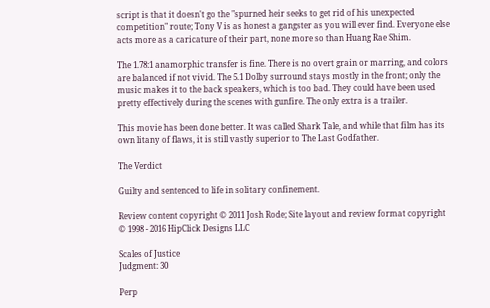script is that it doesn't go the "spurned heir seeks to get rid of his unexpected competition" route; Tony V is as honest a gangster as you will ever find. Everyone else acts more as a caricature of their part, none more so than Huang Rae Shim.

The 1.78:1 anamorphic transfer is fine. There is no overt grain or marring, and colors are balanced if not vivid. The 5.1 Dolby surround stays mostly in the front; only the music makes it to the back speakers, which is too bad. They could have been used pretty effectively during the scenes with gunfire. The only extra is a trailer.

This movie has been done better. It was called Shark Tale, and while that film has its own litany of flaws, it is still vastly superior to The Last Godfather.

The Verdict

Guilty and sentenced to life in solitary confinement.

Review content copyright © 2011 Josh Rode; Site layout and review format copyright © 1998 - 2016 HipClick Designs LLC

Scales of Justice
Judgment: 30

Perp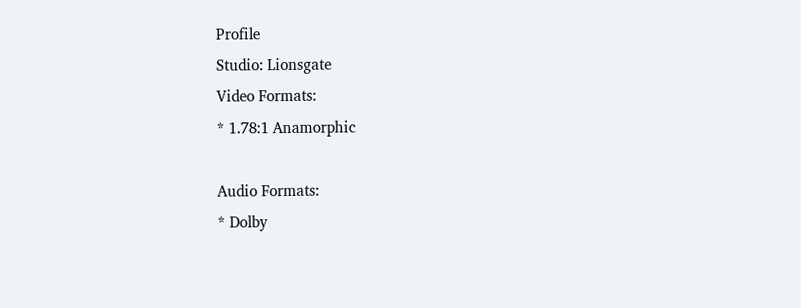Profile
Studio: Lionsgate
Video Formats:
* 1.78:1 Anamorphic

Audio Formats:
* Dolby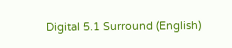Digital 5.1 Surround (English)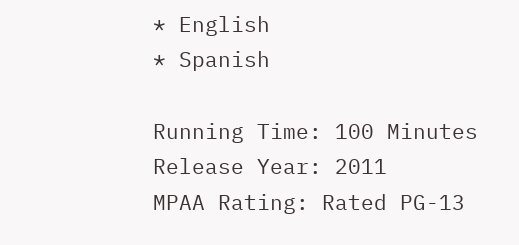* English
* Spanish

Running Time: 100 Minutes
Release Year: 2011
MPAA Rating: Rated PG-13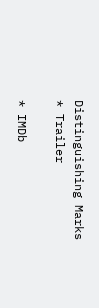Distinguishing Marks
* Trailer

* IMDb